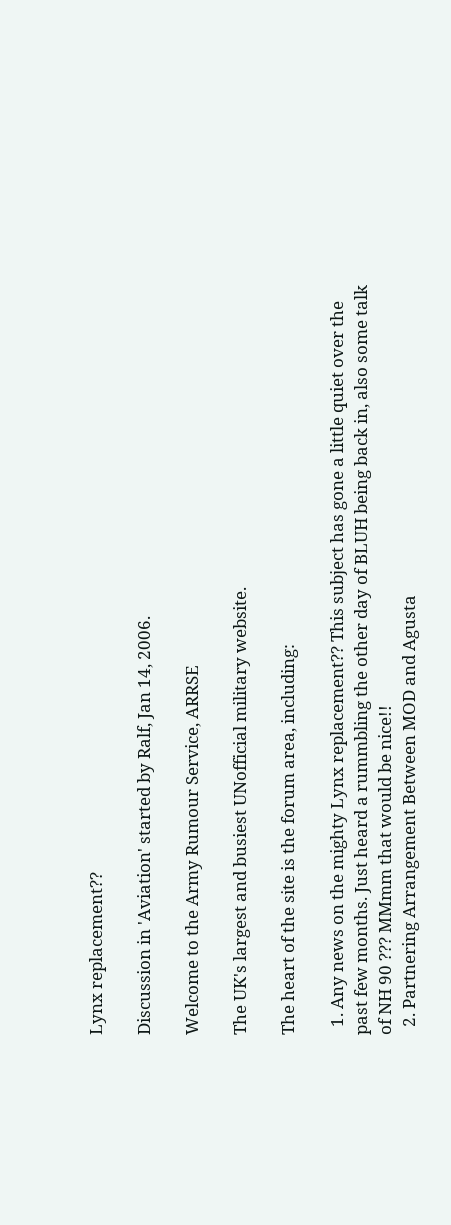Lynx replacement??

Discussion in 'Aviation' started by Ralf, Jan 14, 2006.

Welcome to the Army Rumour Service, ARRSE

The UK's largest and busiest UNofficial military website.

The heart of the site is the forum area, including:

  1. Any news on the mighty Lynx replacement?? This subject has gone a little quiet over the past few months. Just heard a rummbling the other day of BLUH being back in, also some talk of NH 90 ??? MMmm that would be nice!!
  2. Partnering Arrangement Between MOD and Agusta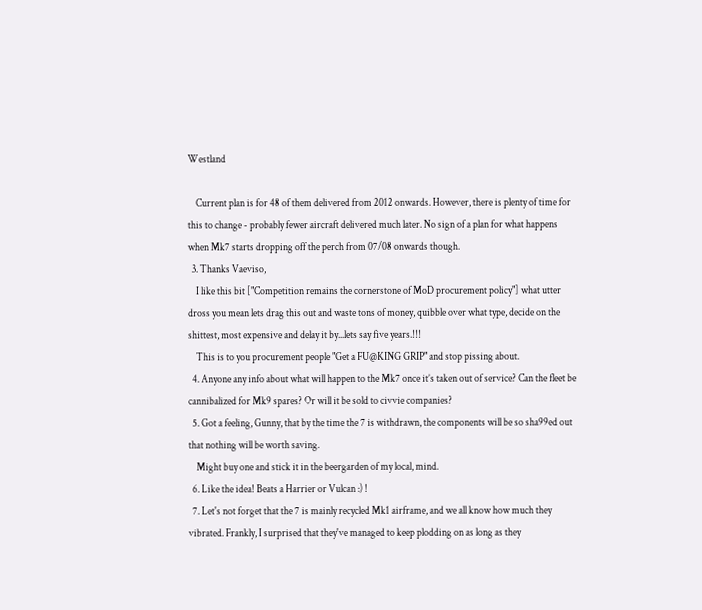Westland

    Current plan is for 48 of them delivered from 2012 onwards. However, there is plenty of time for this to change - probably fewer aircraft delivered much later. No sign of a plan for what happens when Mk7 starts dropping off the perch from 07/08 onwards though.
  3. Thanks Vaeviso,
    I like this bit ["Competition remains the cornerstone of MoD procurement policy"] what utter dross you mean lets drag this out and waste tons of money, quibble over what type, decide on the shittest, most expensive and delay it by...lets say five years.!!!
    This is to you procurement people "Get a FU@KING GRIP" and stop pissing about.
  4. Anyone any info about what will happen to the Mk7 once it’s taken out of service? Can the fleet be cannibalized for Mk9 spares? Or will it be sold to civvie companies?
  5. Got a feeling, Gunny, that by the time the 7 is withdrawn, the components will be so sha99ed out that nothing will be worth saving.
    Might buy one and stick it in the beergarden of my local, mind.
  6. Like the idea! Beats a Harrier or Vulcan :) !
  7. Let's not forget that the 7 is mainly recycled Mk1 airframe, and we all know how much they vibrated. Frankly, I surprised that they've managed to keep plodding on as long as they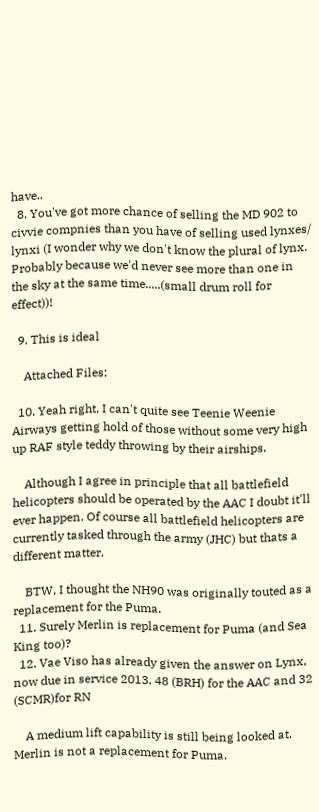have..
  8. You've got more chance of selling the MD 902 to civvie compnies than you have of selling used lynxes/ lynxi (I wonder why we don't know the plural of lynx. Probably because we'd never see more than one in the sky at the same time.....(small drum roll for effect))!

  9. This is ideal

    Attached Files:

  10. Yeah right, I can't quite see Teenie Weenie Airways getting hold of those without some very high up RAF style teddy throwing by their airships.

    Although I agree in principle that all battlefield helicopters should be operated by the AAC I doubt it'll ever happen. Of course all battlefield helicopters are currently tasked through the army (JHC) but thats a different matter.

    BTW, I thought the NH90 was originally touted as a replacement for the Puma.
  11. Surely Merlin is replacement for Puma (and Sea King too)?
  12. Vae Viso has already given the answer on Lynx, now due in service 2013. 48 (BRH) for the AAC and 32 (SCMR)for RN

    A medium lift capability is still being looked at. Merlin is not a replacement for Puma.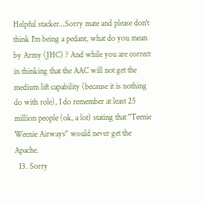Helpful stacker...Sorry mate and please don't think I'm being a pedant, what do you mean by Army (JHC) ? And while you are correct in thinking that the AAC will not get the medium lift capability (because it is nothing do with role), I do remember at least 25 million people (ok, a lot) stating that "Teenie Weenie Airways" would never get the Apache.
  13. Sorry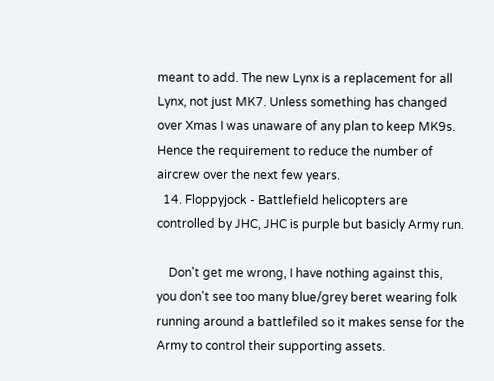meant to add. The new Lynx is a replacement for all Lynx, not just MK7. Unless something has changed over Xmas I was unaware of any plan to keep MK9s. Hence the requirement to reduce the number of aircrew over the next few years.
  14. Floppyjock - Battlefield helicopters are controlled by JHC, JHC is purple but basicly Army run.

    Don't get me wrong, I have nothing against this, you don't see too many blue/grey beret wearing folk running around a battlefiled so it makes sense for the Army to control their supporting assets.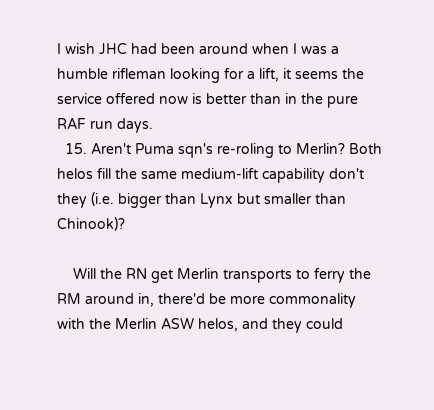I wish JHC had been around when I was a humble rifleman looking for a lift, it seems the service offered now is better than in the pure RAF run days.
  15. Aren't Puma sqn's re-roling to Merlin? Both helos fill the same medium-lift capability don't they (i.e. bigger than Lynx but smaller than Chinook)?

    Will the RN get Merlin transports to ferry the RM around in, there'd be more commonality with the Merlin ASW helos, and they could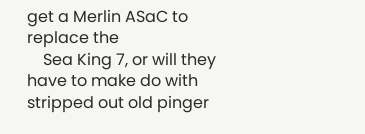get a Merlin ASaC to replace the
    Sea King 7, or will they have to make do with stripped out old pinger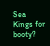Sea Kings for booty?